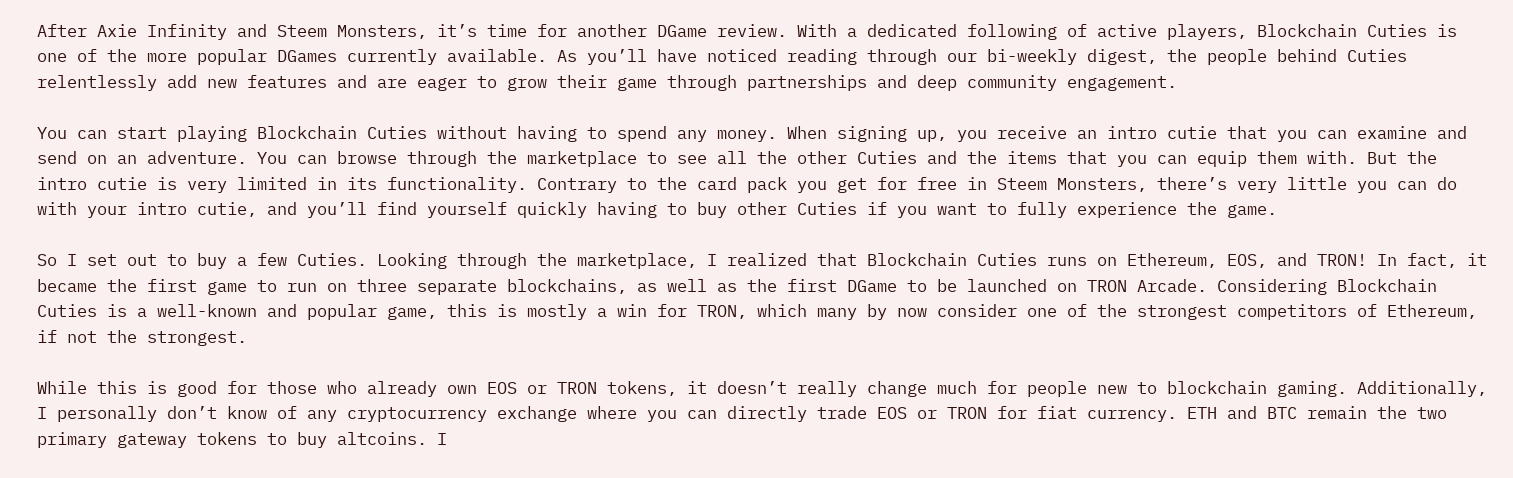After Axie Infinity and Steem Monsters, it’s time for another DGame review. With a dedicated following of active players, Blockchain Cuties is one of the more popular DGames currently available. As you’ll have noticed reading through our bi-weekly digest, the people behind Cuties relentlessly add new features and are eager to grow their game through partnerships and deep community engagement.

You can start playing Blockchain Cuties without having to spend any money. When signing up, you receive an intro cutie that you can examine and send on an adventure. You can browse through the marketplace to see all the other Cuties and the items that you can equip them with. But the intro cutie is very limited in its functionality. Contrary to the card pack you get for free in Steem Monsters, there’s very little you can do with your intro cutie, and you’ll find yourself quickly having to buy other Cuties if you want to fully experience the game.

So I set out to buy a few Cuties. Looking through the marketplace, I realized that Blockchain Cuties runs on Ethereum, EOS, and TRON! In fact, it became the first game to run on three separate blockchains, as well as the first DGame to be launched on TRON Arcade. Considering Blockchain Cuties is a well-known and popular game, this is mostly a win for TRON, which many by now consider one of the strongest competitors of Ethereum, if not the strongest.

While this is good for those who already own EOS or TRON tokens, it doesn’t really change much for people new to blockchain gaming. Additionally, I personally don’t know of any cryptocurrency exchange where you can directly trade EOS or TRON for fiat currency. ETH and BTC remain the two primary gateway tokens to buy altcoins. I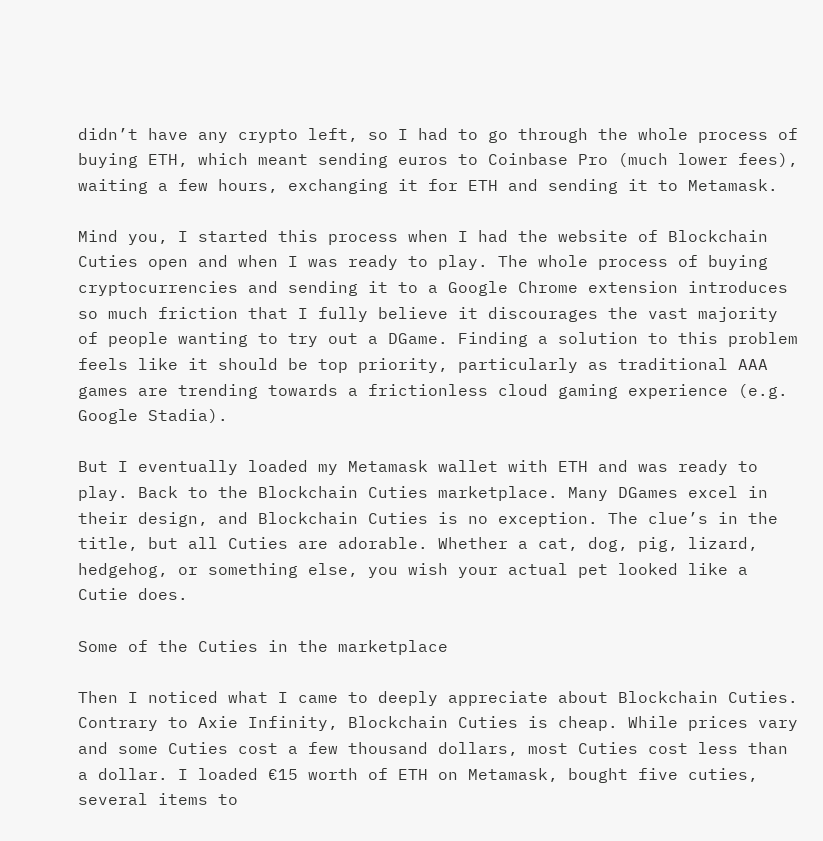didn’t have any crypto left, so I had to go through the whole process of buying ETH, which meant sending euros to Coinbase Pro (much lower fees), waiting a few hours, exchanging it for ETH and sending it to Metamask.

Mind you, I started this process when I had the website of Blockchain Cuties open and when I was ready to play. The whole process of buying cryptocurrencies and sending it to a Google Chrome extension introduces so much friction that I fully believe it discourages the vast majority of people wanting to try out a DGame. Finding a solution to this problem feels like it should be top priority, particularly as traditional AAA games are trending towards a frictionless cloud gaming experience (e.g. Google Stadia).

But I eventually loaded my Metamask wallet with ETH and was ready to play. Back to the Blockchain Cuties marketplace. Many DGames excel in their design, and Blockchain Cuties is no exception. The clue’s in the title, but all Cuties are adorable. Whether a cat, dog, pig, lizard, hedgehog, or something else, you wish your actual pet looked like a Cutie does.

Some of the Cuties in the marketplace

Then I noticed what I came to deeply appreciate about Blockchain Cuties. Contrary to Axie Infinity, Blockchain Cuties is cheap. While prices vary and some Cuties cost a few thousand dollars, most Cuties cost less than a dollar. I loaded €15 worth of ETH on Metamask, bought five cuties, several items to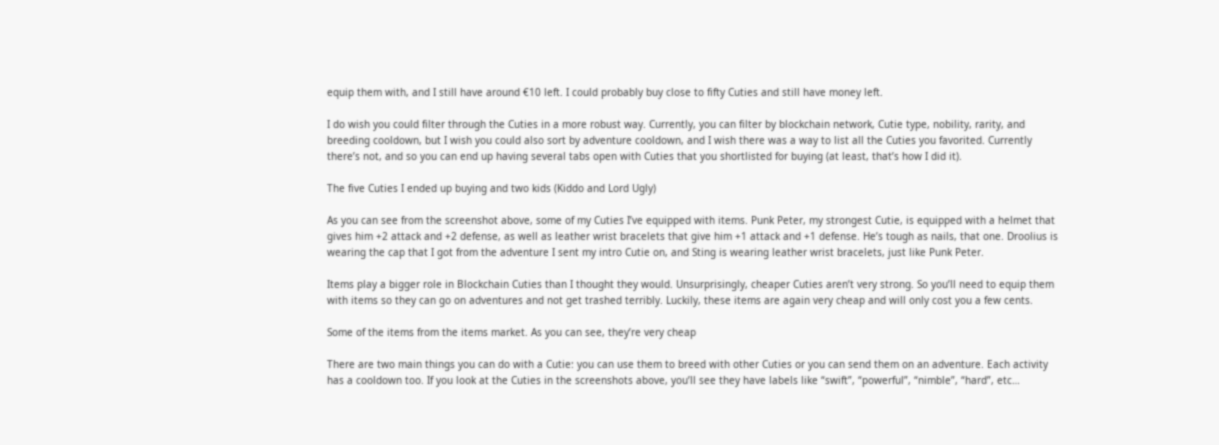equip them with, and I still have around €10 left. I could probably buy close to fifty Cuties and still have money left.

I do wish you could filter through the Cuties in a more robust way. Currently, you can filter by blockchain network, Cutie type, nobility, rarity, and breeding cooldown, but I wish you could also sort by adventure cooldown, and I wish there was a way to list all the Cuties you favorited. Currently there’s not, and so you can end up having several tabs open with Cuties that you shortlisted for buying (at least, that’s how I did it).

The five Cuties I ended up buying and two kids (Kiddo and Lord Ugly)

As you can see from the screenshot above, some of my Cuties I’ve equipped with items. Punk Peter, my strongest Cutie, is equipped with a helmet that gives him +2 attack and +2 defense, as well as leather wrist bracelets that give him +1 attack and +1 defense. He’s tough as nails, that one. Droolius is wearing the cap that I got from the adventure I sent my intro Cutie on, and Sting is wearing leather wrist bracelets, just like Punk Peter.

Items play a bigger role in Blockchain Cuties than I thought they would. Unsurprisingly, cheaper Cuties aren’t very strong. So you’ll need to equip them with items so they can go on adventures and not get trashed terribly. Luckily, these items are again very cheap and will only cost you a few cents.

Some of the items from the items market. As you can see, they’re very cheap

There are two main things you can do with a Cutie: you can use them to breed with other Cuties or you can send them on an adventure. Each activity has a cooldown too. If you look at the Cuties in the screenshots above, you’ll see they have labels like “swift”, “powerful”, “nimble”, “hard”, etc…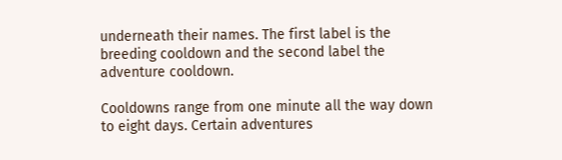underneath their names. The first label is the breeding cooldown and the second label the adventure cooldown.

Cooldowns range from one minute all the way down to eight days. Certain adventures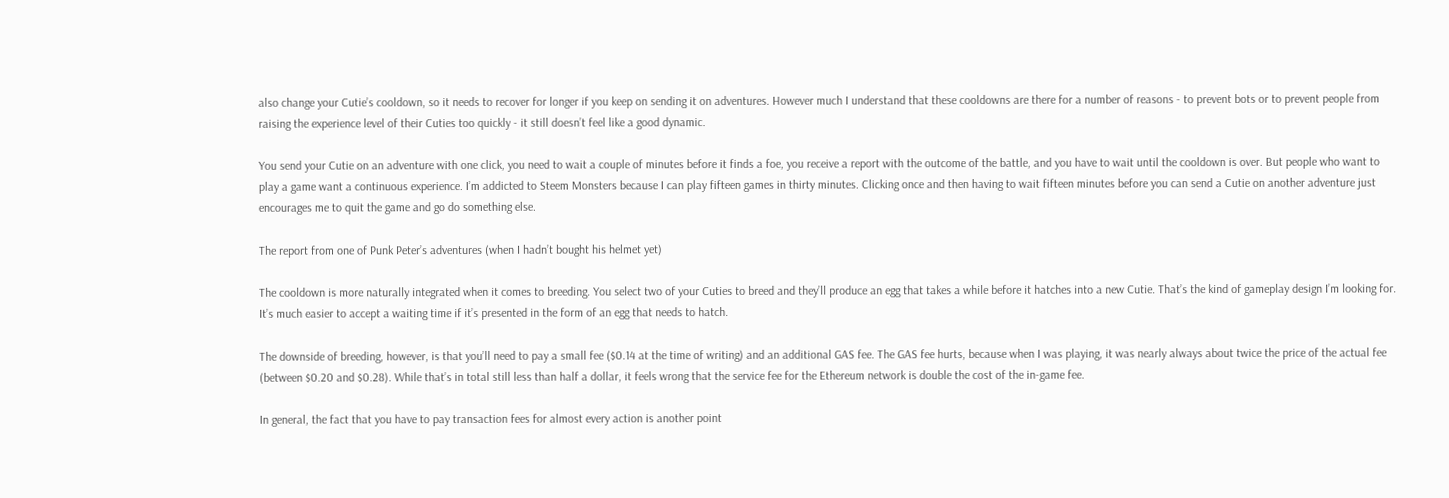also change your Cutie’s cooldown, so it needs to recover for longer if you keep on sending it on adventures. However much I understand that these cooldowns are there for a number of reasons - to prevent bots or to prevent people from raising the experience level of their Cuties too quickly - it still doesn’t feel like a good dynamic.

You send your Cutie on an adventure with one click, you need to wait a couple of minutes before it finds a foe, you receive a report with the outcome of the battle, and you have to wait until the cooldown is over. But people who want to play a game want a continuous experience. I’m addicted to Steem Monsters because I can play fifteen games in thirty minutes. Clicking once and then having to wait fifteen minutes before you can send a Cutie on another adventure just encourages me to quit the game and go do something else.

The report from one of Punk Peter’s adventures (when I hadn’t bought his helmet yet)

The cooldown is more naturally integrated when it comes to breeding. You select two of your Cuties to breed and they’ll produce an egg that takes a while before it hatches into a new Cutie. That’s the kind of gameplay design I’m looking for. It’s much easier to accept a waiting time if it’s presented in the form of an egg that needs to hatch.

The downside of breeding, however, is that you’ll need to pay a small fee ($0.14 at the time of writing) and an additional GAS fee. The GAS fee hurts, because when I was playing, it was nearly always about twice the price of the actual fee (between $0.20 and $0.28). While that’s in total still less than half a dollar, it feels wrong that the service fee for the Ethereum network is double the cost of the in-game fee.

In general, the fact that you have to pay transaction fees for almost every action is another point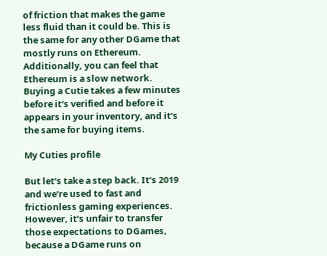of friction that makes the game less fluid than it could be. This is the same for any other DGame that mostly runs on Ethereum. Additionally, you can feel that Ethereum is a slow network. Buying a Cutie takes a few minutes before it’s verified and before it appears in your inventory, and it’s the same for buying items.

My Cuties profile

But let’s take a step back. It’s 2019 and we’re used to fast and frictionless gaming experiences. However, it’s unfair to transfer those expectations to DGames, because a DGame runs on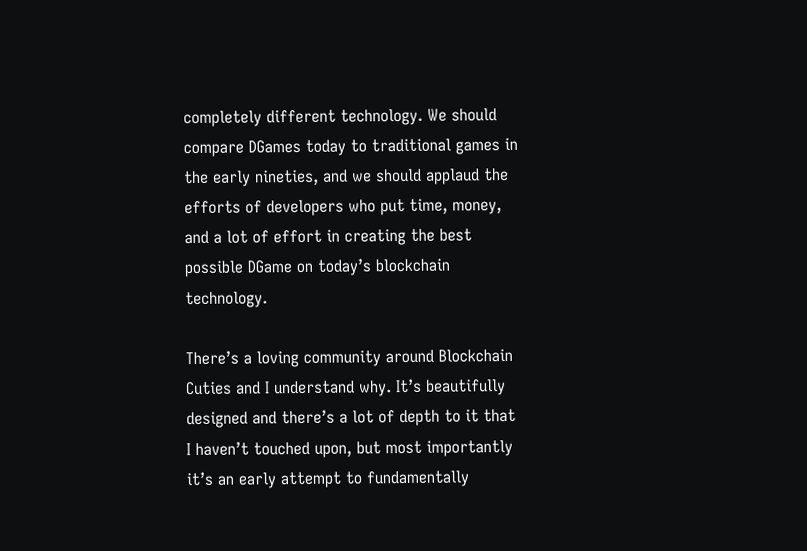completely different technology. We should compare DGames today to traditional games in the early nineties, and we should applaud the efforts of developers who put time, money, and a lot of effort in creating the best possible DGame on today’s blockchain technology.

There’s a loving community around Blockchain Cuties and I understand why. It’s beautifully designed and there’s a lot of depth to it that I haven’t touched upon, but most importantly it’s an early attempt to fundamentally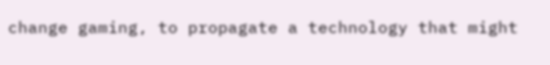change gaming, to propagate a technology that might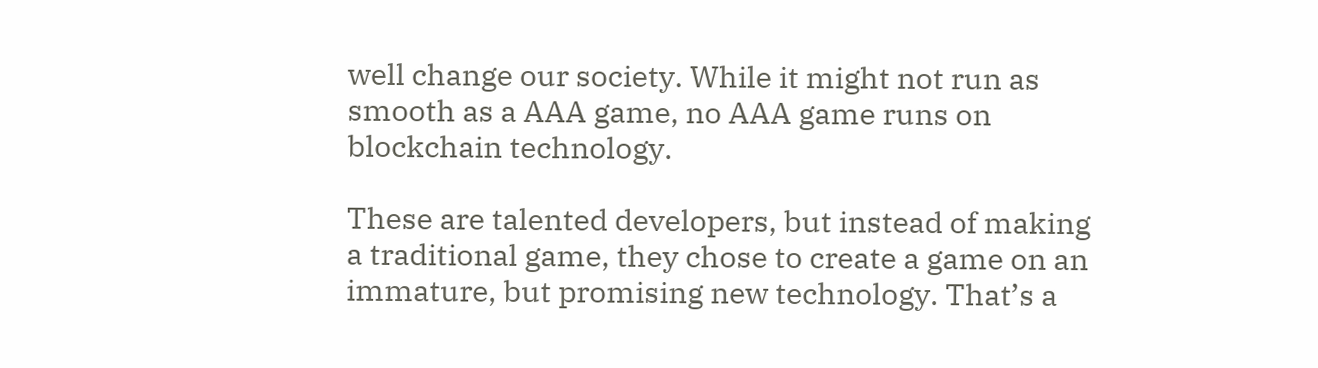well change our society. While it might not run as smooth as a AAA game, no AAA game runs on blockchain technology.

These are talented developers, but instead of making a traditional game, they chose to create a game on an immature, but promising new technology. That’s a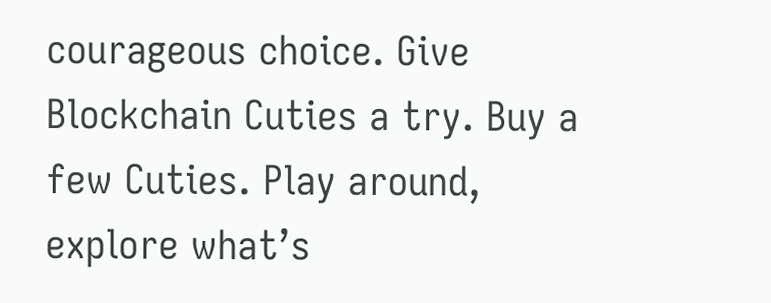courageous choice. Give Blockchain Cuties a try. Buy a few Cuties. Play around, explore what’s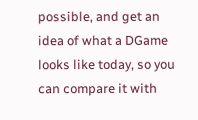possible, and get an idea of what a DGame looks like today, so you can compare it with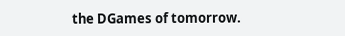the DGames of tomorrow.